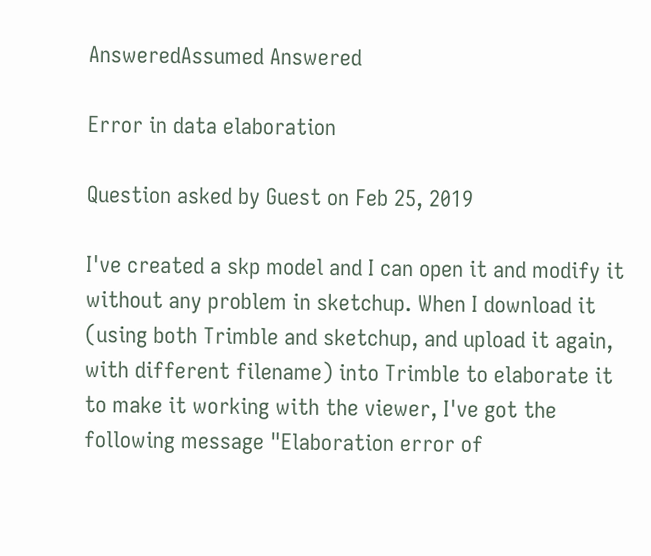AnsweredAssumed Answered

Error in data elaboration

Question asked by Guest on Feb 25, 2019

I've created a skp model and I can open it and modify it without any problem in sketchup. When I download it (using both Trimble and sketchup, and upload it again, with different filename) into Trimble to elaborate it to make it working with the viewer, I've got the following message "Elaboration error of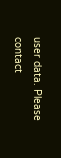user data. Please contact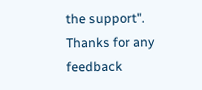the support". Thanks for any feedback